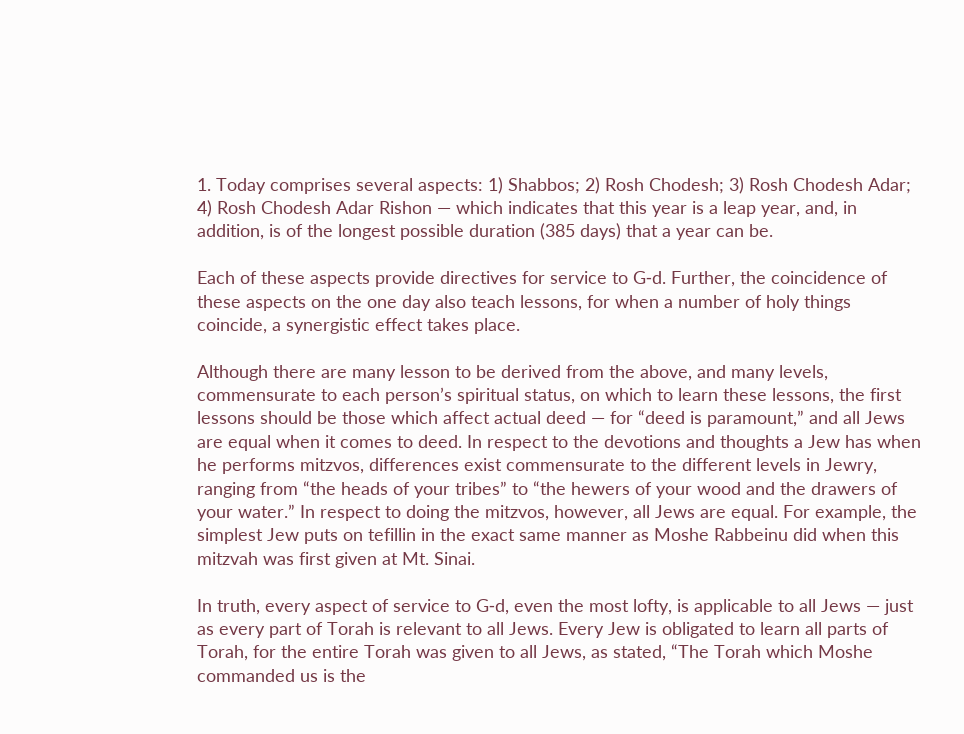1. Today comprises several aspects: 1) Shabbos; 2) Rosh Chodesh; 3) Rosh Chodesh Adar; 4) Rosh Chodesh Adar Rishon — which indicates that this year is a leap year, and, in addition, is of the longest possible duration (385 days) that a year can be.

Each of these aspects provide directives for service to G‑d. Further, the coincidence of these aspects on the one day also teach lessons, for when a number of holy things coincide, a synergistic effect takes place.

Although there are many lesson to be derived from the above, and many levels, commensurate to each person’s spiritual status, on which to learn these lessons, the first lessons should be those which affect actual deed — for “deed is paramount,” and all Jews are equal when it comes to deed. In respect to the devotions and thoughts a Jew has when he performs mitzvos, differences exist commensurate to the different levels in Jewry, ranging from “the heads of your tribes” to “the hewers of your wood and the drawers of your water.” In respect to doing the mitzvos, however, all Jews are equal. For example, the simplest Jew puts on tefillin in the exact same manner as Moshe Rabbeinu did when this mitzvah was first given at Mt. Sinai.

In truth, every aspect of service to G‑d, even the most lofty, is applicable to all Jews — just as every part of Torah is relevant to all Jews. Every Jew is obligated to learn all parts of Torah, for the entire Torah was given to all Jews, as stated, “The Torah which Moshe commanded us is the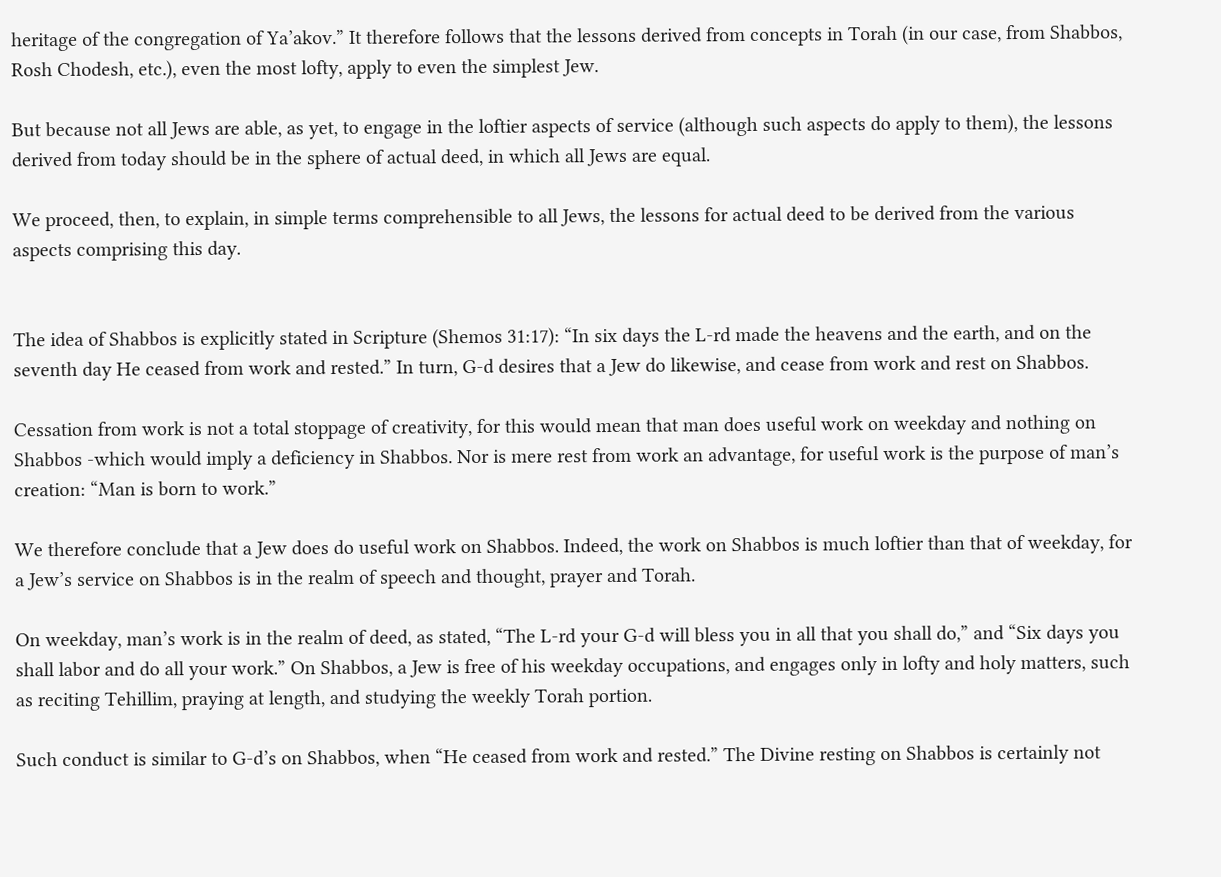heritage of the congregation of Ya’akov.” It therefore follows that the lessons derived from concepts in Torah (in our case, from Shabbos, Rosh Chodesh, etc.), even the most lofty, apply to even the simplest Jew.

But because not all Jews are able, as yet, to engage in the loftier aspects of service (although such aspects do apply to them), the lessons derived from today should be in the sphere of actual deed, in which all Jews are equal.

We proceed, then, to explain, in simple terms comprehensible to all Jews, the lessons for actual deed to be derived from the various aspects comprising this day.


The idea of Shabbos is explicitly stated in Scripture (Shemos 31:17): “In six days the L‑rd made the heavens and the earth, and on the seventh day He ceased from work and rested.” In turn, G‑d desires that a Jew do likewise, and cease from work and rest on Shabbos.

Cessation from work is not a total stoppage of creativity, for this would mean that man does useful work on weekday and nothing on Shabbos -which would imply a deficiency in Shabbos. Nor is mere rest from work an advantage, for useful work is the purpose of man’s creation: “Man is born to work.”

We therefore conclude that a Jew does do useful work on Shabbos. Indeed, the work on Shabbos is much loftier than that of weekday, for a Jew’s service on Shabbos is in the realm of speech and thought, prayer and Torah.

On weekday, man’s work is in the realm of deed, as stated, “The L‑rd your G‑d will bless you in all that you shall do,” and “Six days you shall labor and do all your work.” On Shabbos, a Jew is free of his weekday occupations, and engages only in lofty and holy matters, such as reciting Tehillim, praying at length, and studying the weekly Torah portion.

Such conduct is similar to G‑d’s on Shabbos, when “He ceased from work and rested.” The Divine resting on Shabbos is certainly not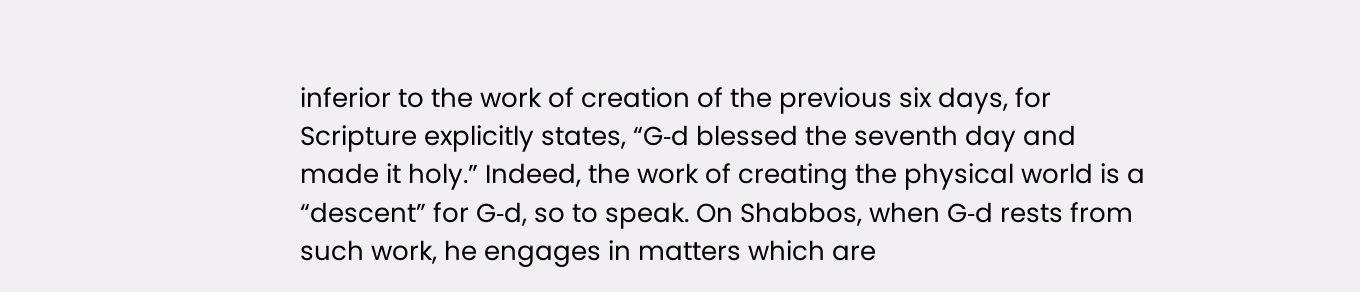inferior to the work of creation of the previous six days, for Scripture explicitly states, “G‑d blessed the seventh day and made it holy.” Indeed, the work of creating the physical world is a “descent” for G‑d, so to speak. On Shabbos, when G‑d rests from such work, he engages in matters which are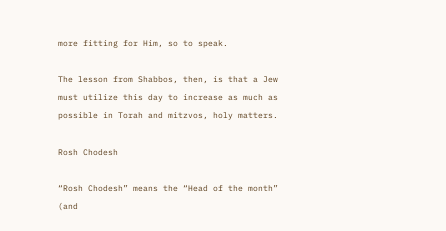more fitting for Him, so to speak.

The lesson from Shabbos, then, is that a Jew must utilize this day to increase as much as possible in Torah and mitzvos, holy matters.

Rosh Chodesh

“Rosh Chodesh” means the “Head of the month” (and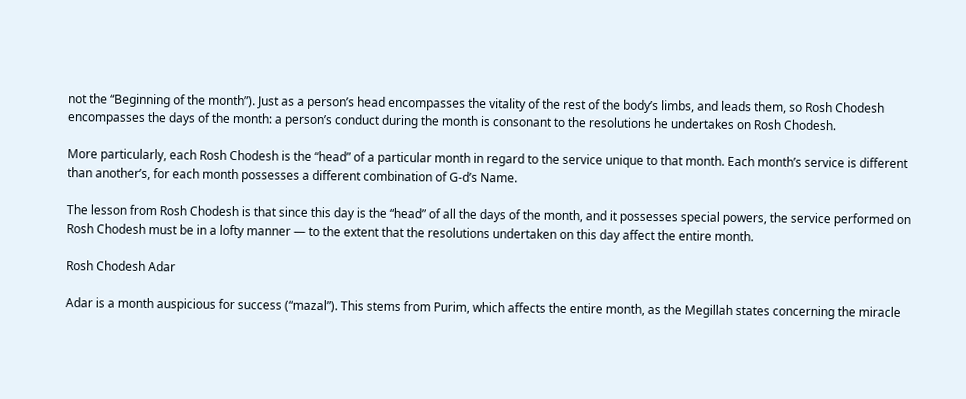not the “Beginning of the month”). Just as a person’s head encompasses the vitality of the rest of the body’s limbs, and leads them, so Rosh Chodesh encompasses the days of the month: a person’s conduct during the month is consonant to the resolutions he undertakes on Rosh Chodesh.

More particularly, each Rosh Chodesh is the “head” of a particular month in regard to the service unique to that month. Each month’s service is different than another’s, for each month possesses a different combination of G‑d’s Name.

The lesson from Rosh Chodesh is that since this day is the “head” of all the days of the month, and it possesses special powers, the service performed on Rosh Chodesh must be in a lofty manner — to the extent that the resolutions undertaken on this day affect the entire month.

Rosh Chodesh Adar

Adar is a month auspicious for success (“mazal”). This stems from Purim, which affects the entire month, as the Megillah states concerning the miracle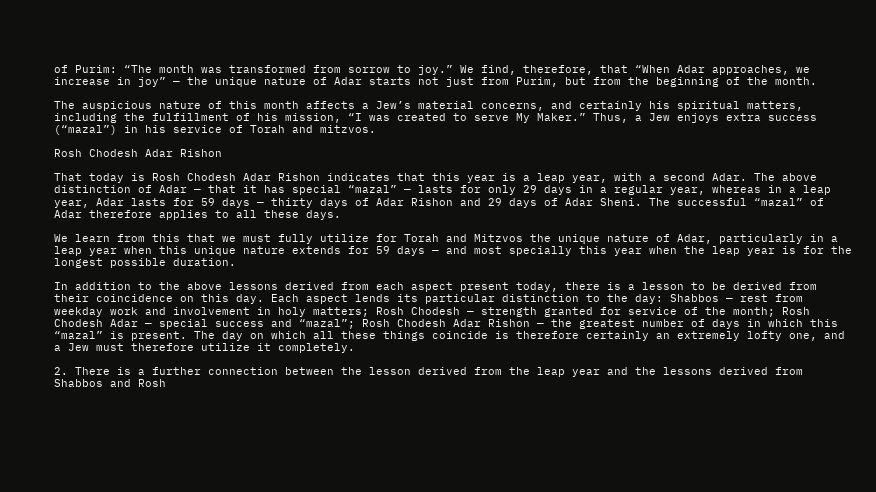of Purim: “The month was transformed from sorrow to joy.” We find, therefore, that “When Adar approaches, we increase in joy” — the unique nature of Adar starts not just from Purim, but from the beginning of the month.

The auspicious nature of this month affects a Jew’s material concerns, and certainly his spiritual matters, including the fulfillment of his mission, “I was created to serve My Maker.” Thus, a Jew enjoys extra success (“mazal”) in his service of Torah and mitzvos.

Rosh Chodesh Adar Rishon

That today is Rosh Chodesh Adar Rishon indicates that this year is a leap year, with a second Adar. The above distinction of Adar — that it has special “mazal” — lasts for only 29 days in a regular year, whereas in a leap year, Adar lasts for 59 days — thirty days of Adar Rishon and 29 days of Adar Sheni. The successful “mazal” of Adar therefore applies to all these days.

We learn from this that we must fully utilize for Torah and Mitzvos the unique nature of Adar, particularly in a leap year when this unique nature extends for 59 days — and most specially this year when the leap year is for the longest possible duration.

In addition to the above lessons derived from each aspect present today, there is a lesson to be derived from their coincidence on this day. Each aspect lends its particular distinction to the day: Shabbos — rest from weekday work and involvement in holy matters; Rosh Chodesh — strength granted for service of the month; Rosh Chodesh Adar — special success and “mazal”; Rosh Chodesh Adar Rishon — the greatest number of days in which this “mazal” is present. The day on which all these things coincide is therefore certainly an extremely lofty one, and a Jew must therefore utilize it completely.

2. There is a further connection between the lesson derived from the leap year and the lessons derived from Shabbos and Rosh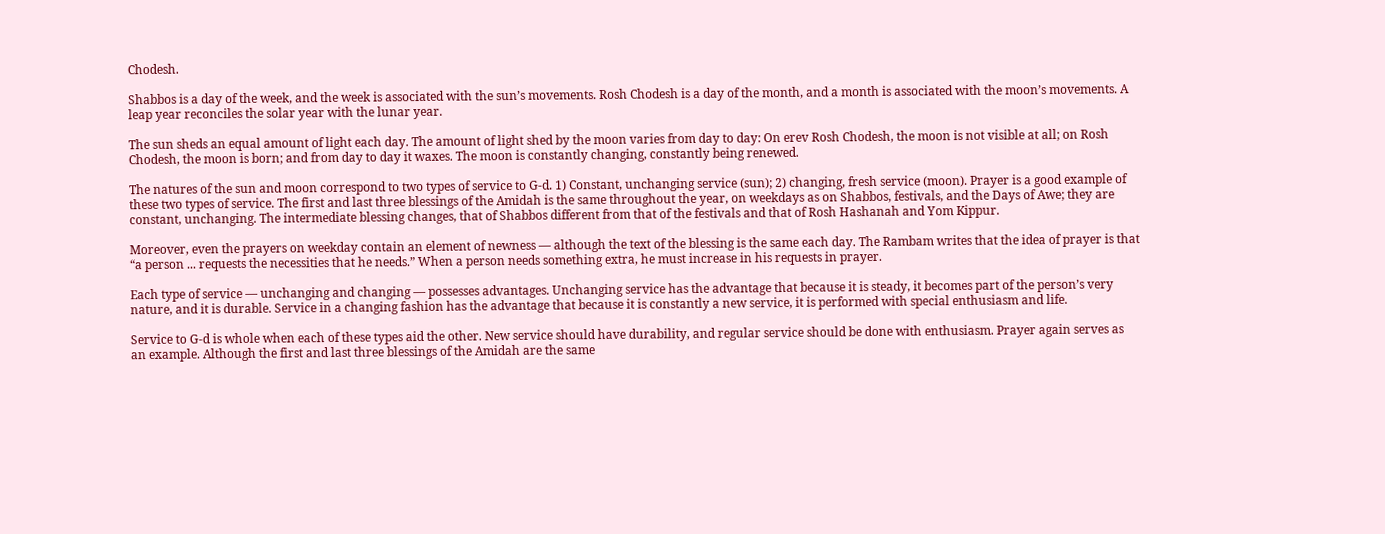Chodesh.

Shabbos is a day of the week, and the week is associated with the sun’s movements. Rosh Chodesh is a day of the month, and a month is associated with the moon’s movements. A leap year reconciles the solar year with the lunar year.

The sun sheds an equal amount of light each day. The amount of light shed by the moon varies from day to day: On erev Rosh Chodesh, the moon is not visible at all; on Rosh Chodesh, the moon is born; and from day to day it waxes. The moon is constantly changing, constantly being renewed.

The natures of the sun and moon correspond to two types of service to G‑d. 1) Constant, unchanging service (sun); 2) changing, fresh service (moon). Prayer is a good example of these two types of service. The first and last three blessings of the Amidah is the same throughout the year, on weekdays as on Shabbos, festivals, and the Days of Awe; they are constant, unchanging. The intermediate blessing changes, that of Shabbos different from that of the festivals and that of Rosh Hashanah and Yom Kippur.

Moreover, even the prayers on weekday contain an element of newness — although the text of the blessing is the same each day. The Rambam writes that the idea of prayer is that “a person ... requests the necessities that he needs.” When a person needs something extra, he must increase in his requests in prayer.

Each type of service — unchanging and changing — possesses advantages. Unchanging service has the advantage that because it is steady, it becomes part of the person’s very nature, and it is durable. Service in a changing fashion has the advantage that because it is constantly a new service, it is performed with special enthusiasm and life.

Service to G‑d is whole when each of these types aid the other. New service should have durability, and regular service should be done with enthusiasm. Prayer again serves as an example. Although the first and last three blessings of the Amidah are the same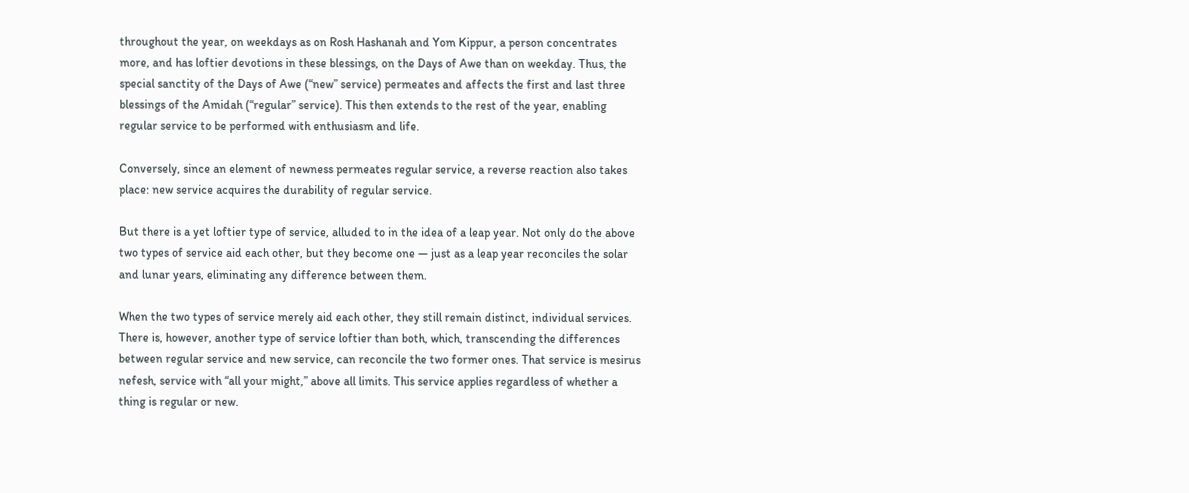throughout the year, on weekdays as on Rosh Hashanah and Yom Kippur, a person concentrates more, and has loftier devotions in these blessings, on the Days of Awe than on weekday. Thus, the special sanctity of the Days of Awe (“new” service) permeates and affects the first and last three blessings of the Amidah (“regular” service). This then extends to the rest of the year, enabling regular service to be performed with enthusiasm and life.

Conversely, since an element of newness permeates regular service, a reverse reaction also takes place: new service acquires the durability of regular service.

But there is a yet loftier type of service, alluded to in the idea of a leap year. Not only do the above two types of service aid each other, but they become one — just as a leap year reconciles the solar and lunar years, eliminating any difference between them.

When the two types of service merely aid each other, they still remain distinct, individual services. There is, however, another type of service loftier than both, which, transcending the differences between regular service and new service, can reconcile the two former ones. That service is mesirus nefesh, service with “all your might,” above all limits. This service applies regardless of whether a thing is regular or new.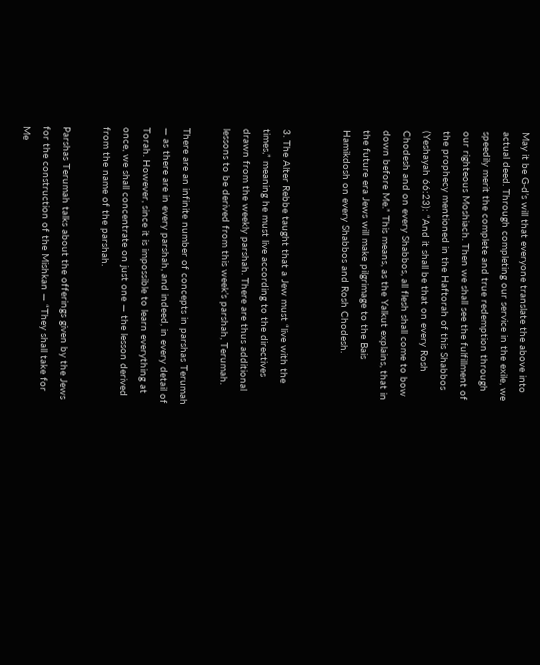May it be G‑d’s will that everyone translate the above into actual deed. Through completing our service in the exile, we speedily merit the complete and true redemption through our righteous Moshiach. Then we shall see the fulfillment of the prophecy mentioned in the Haftorah of this Shabbos (Yeshayah 66:23): “And it shall be that on every Rosh Chodesh and on every Shabbos, all flesh shall come to bow down before Me.” This means, as the Yalkut explains, that in the future era Jews will make pilgrimage to the Bais Hamikdosh on every Shabbos and Rosh Chodesh.


3. The Alter Rebbe taught that a Jew must “live with the times,” meaning he must live according to the directives drawn from the weekly parshah. There are thus additional lessons to be derived from this week’s parshah, Terumah.

There are an infinite number of concepts in parshas Terumah — as there are in every parshah, and indeed, in every detail of Torah. However, since it is impossible to learn everything at once, we shall concentrate on just one — the lesson derived from the name of the parshah.

Parshas Terumah talks about the offerings given by the Jews for the construction of the Mishkan — “They shall take for Me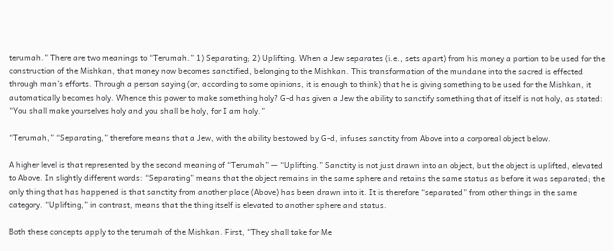terumah.” There are two meanings to “Terumah.” 1) Separating; 2) Uplifting. When a Jew separates (i.e., sets apart) from his money a portion to be used for the construction of the Mishkan, that money now becomes sanctified, belonging to the Mishkan. This transformation of the mundane into the sacred is effected through man’s efforts. Through a person saying (or, according to some opinions, it is enough to think) that he is giving something to be used for the Mishkan, it automatically becomes holy. Whence this power to make something holy? G‑d has given a Jew the ability to sanctify something that of itself is not holy, as stated: “You shall make yourselves holy and you shall be holy, for I am holy.”

“Terumah,” “Separating,” therefore means that a Jew, with the ability bestowed by G‑d, infuses sanctity from Above into a corporeal object below.

A higher level is that represented by the second meaning of “Terumah” — “Uplifting.” Sanctity is not just drawn into an object, but the object is uplifted, elevated to Above. In slightly different words: “Separating” means that the object remains in the same sphere and retains the same status as before it was separated; the only thing that has happened is that sanctity from another place (Above) has been drawn into it. It is therefore “separated” from other things in the same category. “Uplifting,” in contrast, means that the thing itself is elevated to another sphere and status.

Both these concepts apply to the terumah of the Mishkan. First, “They shall take for Me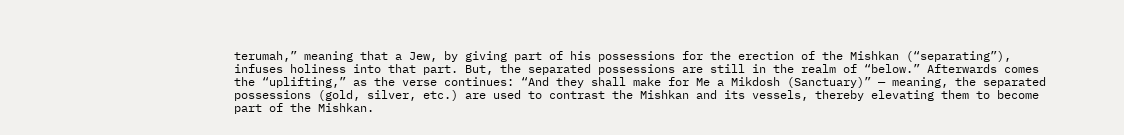terumah,” meaning that a Jew, by giving part of his possessions for the erection of the Mishkan (“separating”), infuses holiness into that part. But, the separated possessions are still in the realm of “below.” Afterwards comes the “uplifting,” as the verse continues: “And they shall make for Me a Mikdosh (Sanctuary)” — meaning, the separated possessions (gold, silver, etc.) are used to contrast the Mishkan and its vessels, thereby elevating them to become part of the Mishkan.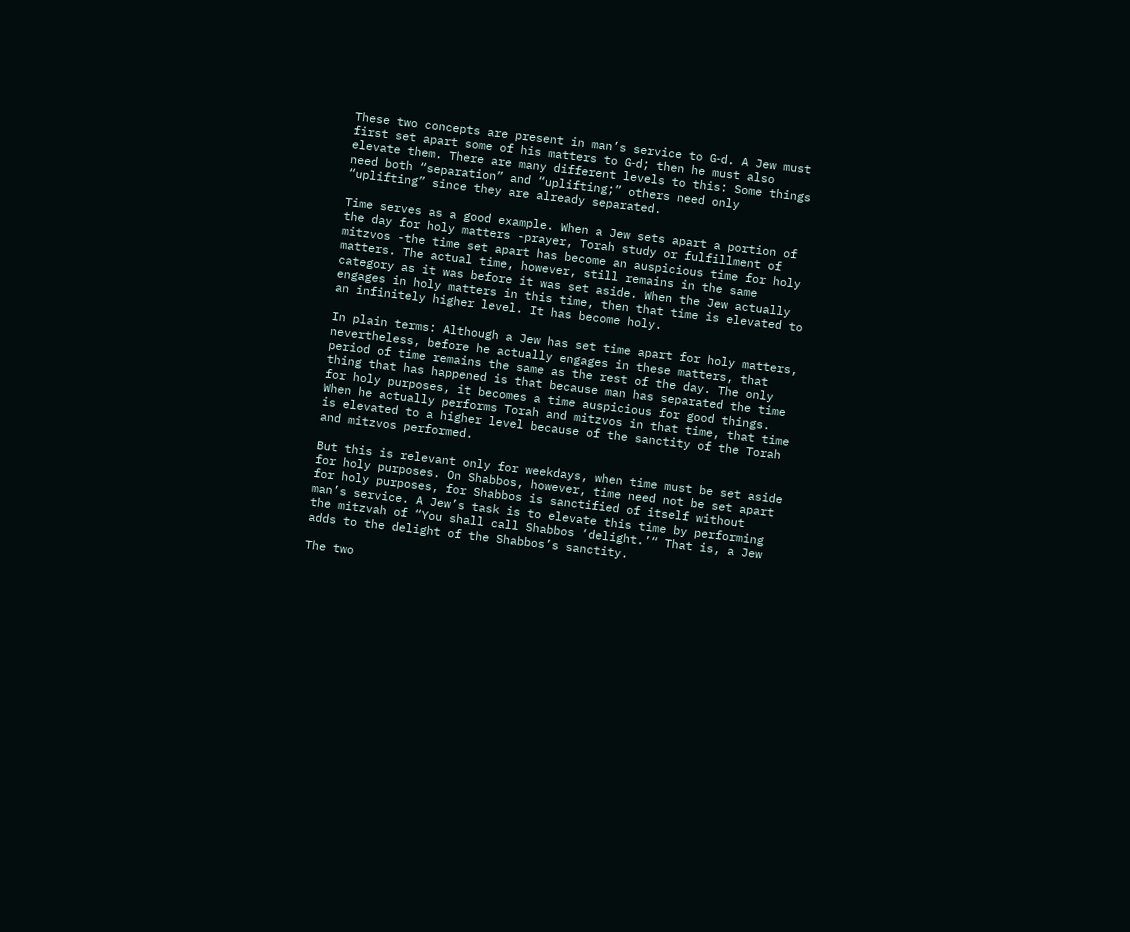These two concepts are present in man’s service to G‑d. A Jew must first set apart some of his matters to G‑d; then he must also elevate them. There are many different levels to this: Some things need both “separation” and “uplifting;” others need only “uplifting” since they are already separated.

Time serves as a good example. When a Jew sets apart a portion of the day for holy matters -prayer, Torah study or fulfillment of mitzvos -the time set apart has become an auspicious time for holy matters. The actual time, however, still remains in the same category as it was before it was set aside. When the Jew actually engages in holy matters in this time, then that time is elevated to an infinitely higher level. It has become holy.

In plain terms: Although a Jew has set time apart for holy matters, nevertheless, before he actually engages in these matters, that period of time remains the same as the rest of the day. The only thing that has happened is that because man has separated the time for holy purposes, it becomes a time auspicious for good things. When he actually performs Torah and mitzvos in that time, that time is elevated to a higher level because of the sanctity of the Torah and mitzvos performed.

But this is relevant only for weekdays, when time must be set aside for holy purposes. On Shabbos, however, time need not be set apart for holy purposes, for Shabbos is sanctified of itself without man’s service. A Jew’s task is to elevate this time by performing the mitzvah of “You shall call Shabbos ‘delight.’“ That is, a Jew adds to the delight of the Shabbos’s sanctity.

The two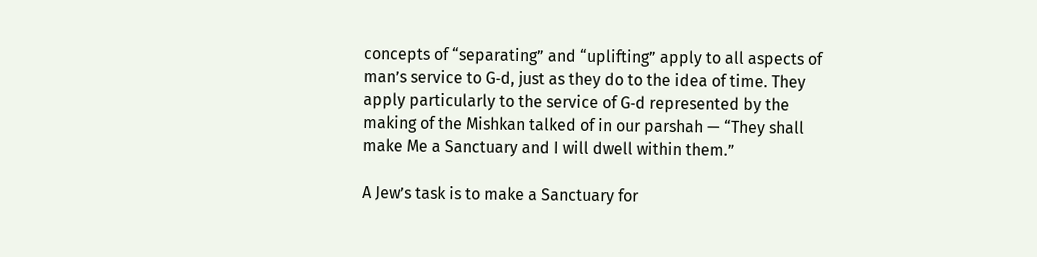concepts of “separating” and “uplifting” apply to all aspects of man’s service to G‑d, just as they do to the idea of time. They apply particularly to the service of G‑d represented by the making of the Mishkan talked of in our parshah — “They shall make Me a Sanctuary and I will dwell within them.”

A Jew’s task is to make a Sanctuary for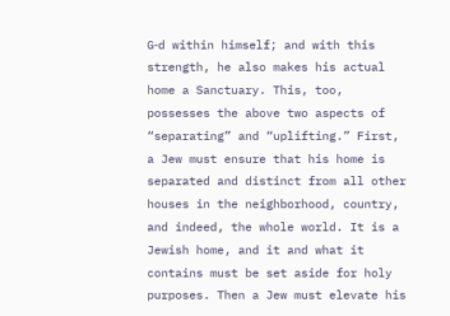G‑d within himself; and with this strength, he also makes his actual home a Sanctuary. This, too, possesses the above two aspects of “separating” and “uplifting.” First, a Jew must ensure that his home is separated and distinct from all other houses in the neighborhood, country, and indeed, the whole world. It is a Jewish home, and it and what it contains must be set aside for holy purposes. Then a Jew must elevate his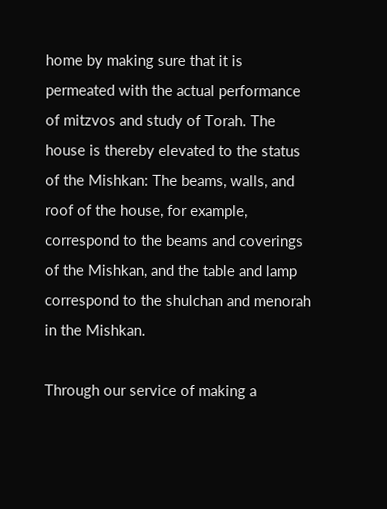home by making sure that it is permeated with the actual performance of mitzvos and study of Torah. The house is thereby elevated to the status of the Mishkan: The beams, walls, and roof of the house, for example, correspond to the beams and coverings of the Mishkan, and the table and lamp correspond to the shulchan and menorah in the Mishkan.

Through our service of making a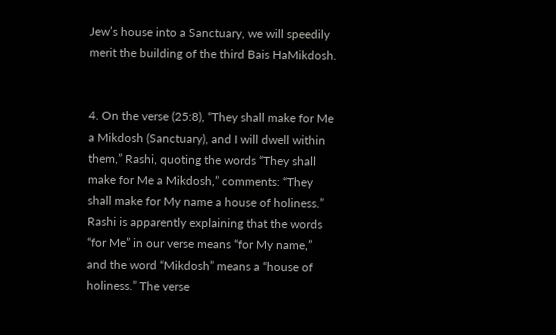Jew’s house into a Sanctuary, we will speedily merit the building of the third Bais HaMikdosh.


4. On the verse (25:8), “They shall make for Me a Mikdosh (Sanctuary), and I will dwell within them,” Rashi, quoting the words “They shall make for Me a Mikdosh,” comments: “They shall make for My name a house of holiness.” Rashi is apparently explaining that the words “for Me” in our verse means “for My name,” and the word “Mikdosh” means a “house of holiness.” The verse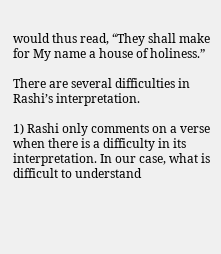would thus read, “They shall make for My name a house of holiness.”

There are several difficulties in Rashi’s interpretation.

1) Rashi only comments on a verse when there is a difficulty in its interpretation. In our case, what is difficult to understand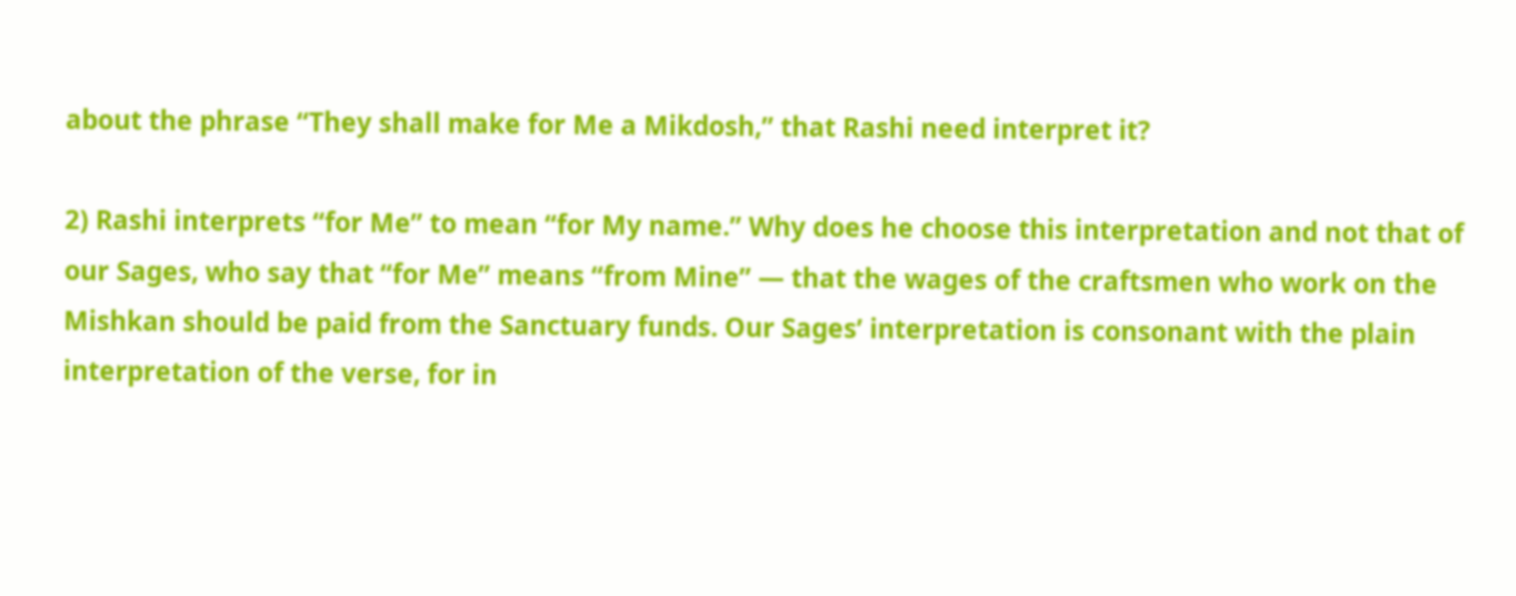about the phrase “They shall make for Me a Mikdosh,” that Rashi need interpret it?

2) Rashi interprets “for Me” to mean “for My name.” Why does he choose this interpretation and not that of our Sages, who say that “for Me” means “from Mine” — that the wages of the craftsmen who work on the Mishkan should be paid from the Sanctuary funds. Our Sages’ interpretation is consonant with the plain interpretation of the verse, for in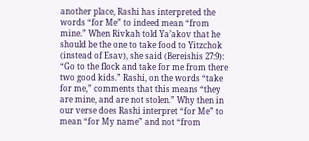another place, Rashi has interpreted the words “for Me” to indeed mean “from mine.” When Rivkah told Ya’akov that he should be the one to take food to Yitzchok (instead of Esav), she said (Bereishis 27:9): “Go to the flock and take for me from there two good kids.” Rashi, on the words “take for me,” comments that this means “they are mine, and are not stolen.” Why then in our verse does Rashi interpret “for Me” to mean “for My name” and not “from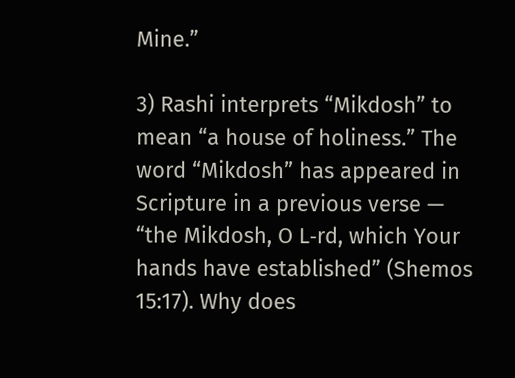Mine.”

3) Rashi interprets “Mikdosh” to mean “a house of holiness.” The word “Mikdosh” has appeared in Scripture in a previous verse — “the Mikdosh, O L‑rd, which Your hands have established” (Shemos 15:17). Why does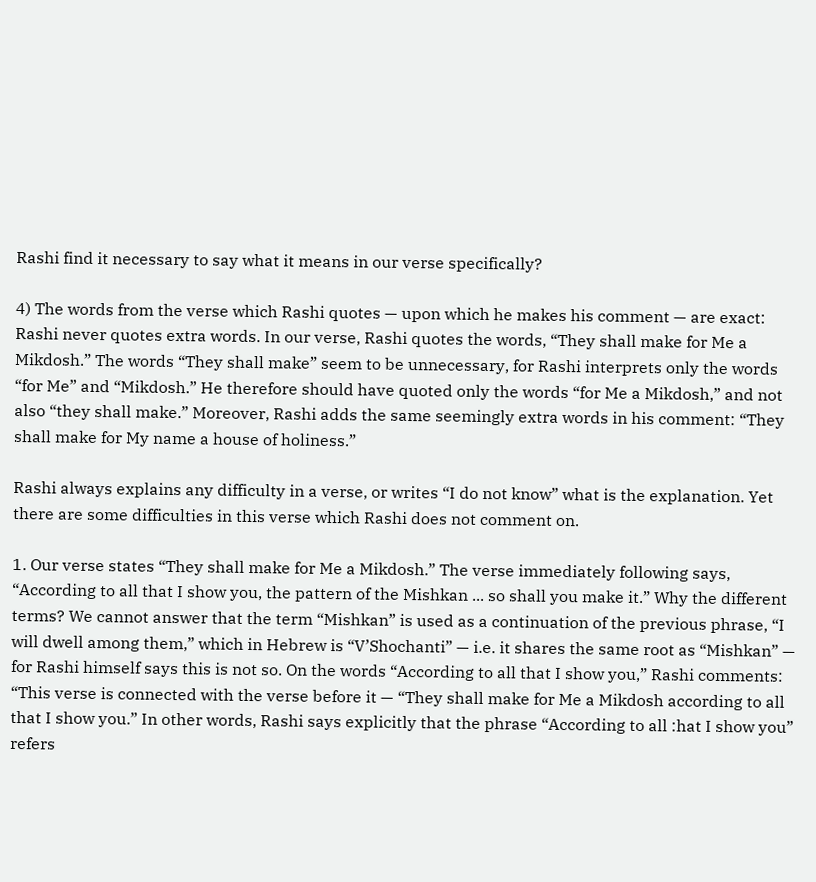Rashi find it necessary to say what it means in our verse specifically?

4) The words from the verse which Rashi quotes — upon which he makes his comment — are exact: Rashi never quotes extra words. In our verse, Rashi quotes the words, “They shall make for Me a Mikdosh.” The words “They shall make” seem to be unnecessary, for Rashi interprets only the words “for Me” and “Mikdosh.” He therefore should have quoted only the words “for Me a Mikdosh,” and not also “they shall make.” Moreover, Rashi adds the same seemingly extra words in his comment: “They shall make for My name a house of holiness.”

Rashi always explains any difficulty in a verse, or writes “I do not know” what is the explanation. Yet there are some difficulties in this verse which Rashi does not comment on.

1. Our verse states “They shall make for Me a Mikdosh.” The verse immediately following says, “According to all that I show you, the pattern of the Mishkan ... so shall you make it.” Why the different terms? We cannot answer that the term “Mishkan” is used as a continuation of the previous phrase, “I will dwell among them,” which in Hebrew is “V’Shochanti” — i.e. it shares the same root as “Mishkan” — for Rashi himself says this is not so. On the words “According to all that I show you,” Rashi comments: “This verse is connected with the verse before it — “They shall make for Me a Mikdosh according to all that I show you.” In other words, Rashi says explicitly that the phrase “According to all :hat I show you” refers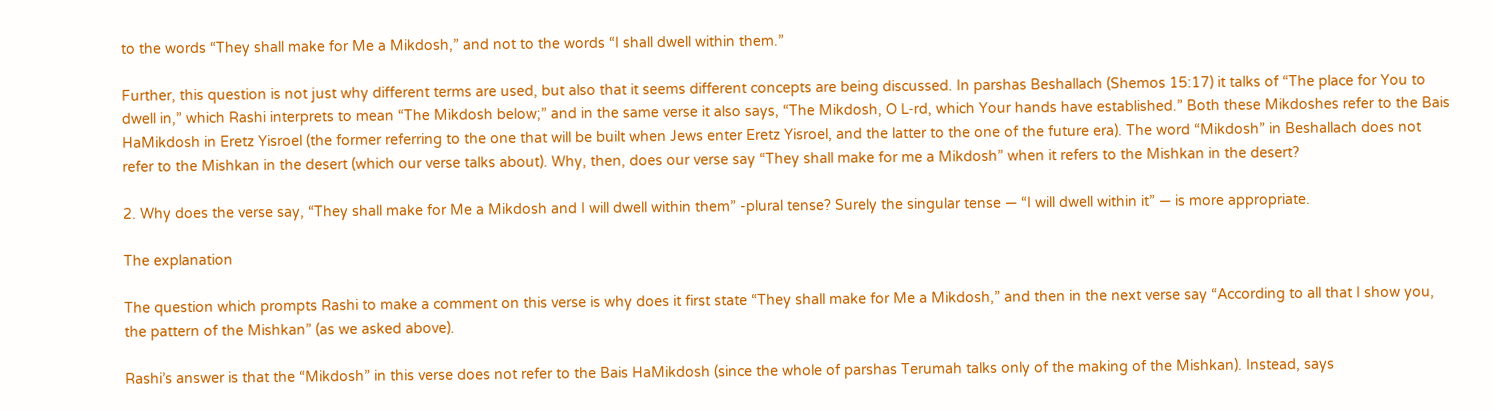to the words “They shall make for Me a Mikdosh,” and not to the words “I shall dwell within them.”

Further, this question is not just why different terms are used, but also that it seems different concepts are being discussed. In parshas Beshallach (Shemos 15:17) it talks of “The place for You to dwell in,” which Rashi interprets to mean “The Mikdosh below;” and in the same verse it also says, “The Mikdosh, O L‑rd, which Your hands have established.” Both these Mikdoshes refer to the Bais HaMikdosh in Eretz Yisroel (the former referring to the one that will be built when Jews enter Eretz Yisroel, and the latter to the one of the future era). The word “Mikdosh” in Beshallach does not refer to the Mishkan in the desert (which our verse talks about). Why, then, does our verse say “They shall make for me a Mikdosh” when it refers to the Mishkan in the desert?

2. Why does the verse say, “They shall make for Me a Mikdosh and I will dwell within them” -plural tense? Surely the singular tense — “I will dwell within it” — is more appropriate.

The explanation

The question which prompts Rashi to make a comment on this verse is why does it first state “They shall make for Me a Mikdosh,” and then in the next verse say “According to all that I show you, the pattern of the Mishkan” (as we asked above).

Rashi’s answer is that the “Mikdosh” in this verse does not refer to the Bais HaMikdosh (since the whole of parshas Terumah talks only of the making of the Mishkan). Instead, says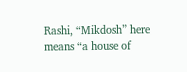Rashi, “Mikdosh” here means “a house of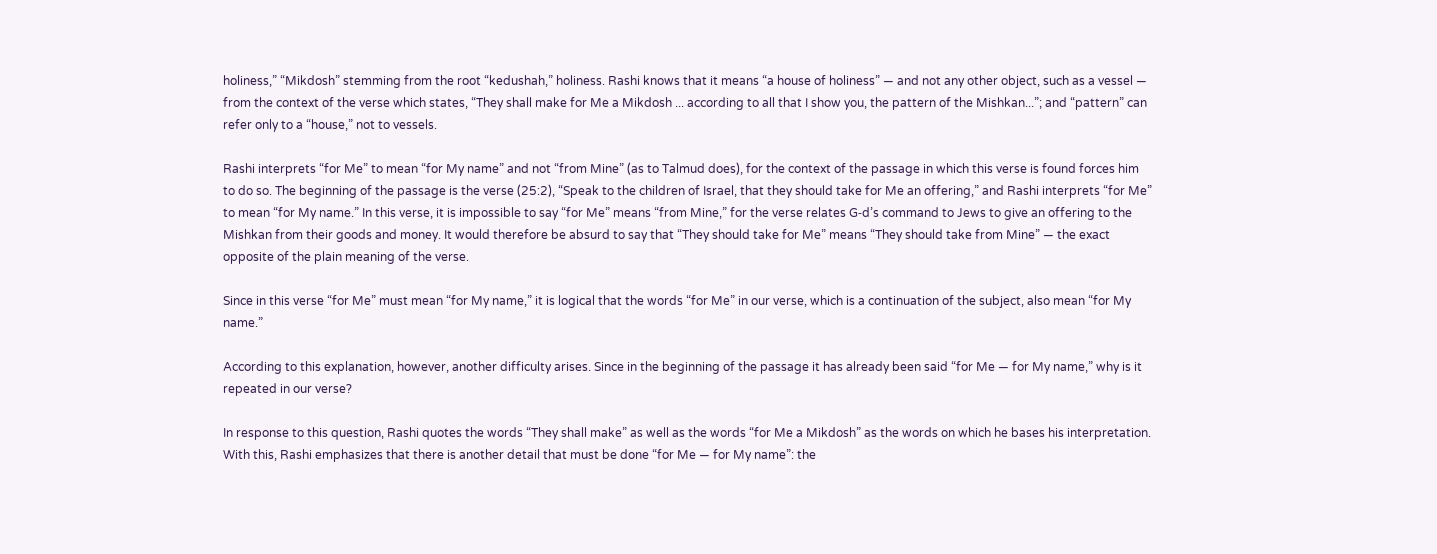holiness,” “Mikdosh” stemming from the root “kedushah,” holiness. Rashi knows that it means “a house of holiness” — and not any other object, such as a vessel — from the context of the verse which states, “They shall make for Me a Mikdosh ... according to all that I show you, the pattern of the Mishkan...”; and “pattern” can refer only to a “house,” not to vessels.

Rashi interprets “for Me” to mean “for My name” and not “from Mine” (as to Talmud does), for the context of the passage in which this verse is found forces him to do so. The beginning of the passage is the verse (25:2), “Speak to the children of Israel, that they should take for Me an offering,” and Rashi interprets “for Me” to mean “for My name.” In this verse, it is impossible to say “for Me” means “from Mine,” for the verse relates G‑d’s command to Jews to give an offering to the Mishkan from their goods and money. It would therefore be absurd to say that “They should take for Me” means “They should take from Mine” — the exact opposite of the plain meaning of the verse.

Since in this verse “for Me” must mean “for My name,” it is logical that the words “for Me” in our verse, which is a continuation of the subject, also mean “for My name.”

According to this explanation, however, another difficulty arises. Since in the beginning of the passage it has already been said “for Me — for My name,” why is it repeated in our verse?

In response to this question, Rashi quotes the words “They shall make” as well as the words “for Me a Mikdosh” as the words on which he bases his interpretation. With this, Rashi emphasizes that there is another detail that must be done “for Me — for My name”: the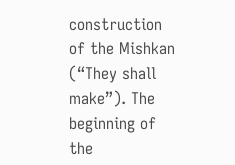construction of the Mishkan (“They shall make”). The beginning of the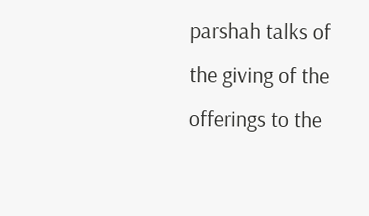parshah talks of the giving of the offerings to the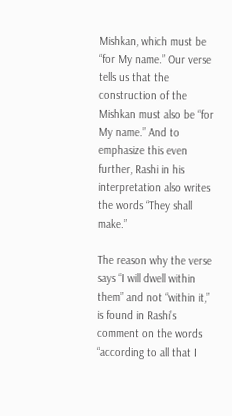Mishkan, which must be “for My name.” Our verse tells us that the construction of the Mishkan must also be “for My name.” And to emphasize this even further, Rashi in his interpretation also writes the words “They shall make.”

The reason why the verse says “I will dwell within them” and not “within it,” is found in Rashi’s comment on the words “according to all that I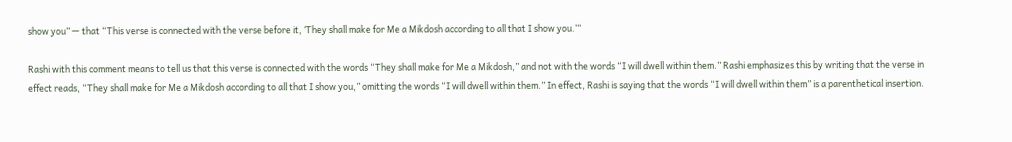show you” — that “This verse is connected with the verse before it, ‘They shall make for Me a Mikdosh according to all that I show you.’“

Rashi with this comment means to tell us that this verse is connected with the words “They shall make for Me a Mikdosh,” and not with the words “I will dwell within them.” Rashi emphasizes this by writing that the verse in effect reads, “They shall make for Me a Mikdosh according to all that I show you,” omitting the words “I will dwell within them.” In effect, Rashi is saying that the words “I will dwell within them” is a parenthetical insertion.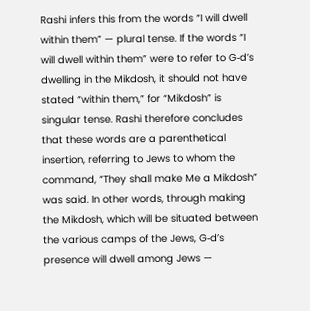Rashi infers this from the words “I will dwell within them” — plural tense. If the words “I will dwell within them” were to refer to G‑d’s dwelling in the Mikdosh, it should not have stated “within them,” for “Mikdosh” is singular tense. Rashi therefore concludes that these words are a parenthetical insertion, referring to Jews to whom the command, “They shall make Me a Mikdosh” was said. In other words, through making the Mikdosh, which will be situated between the various camps of the Jews, G‑d’s presence will dwell among Jews —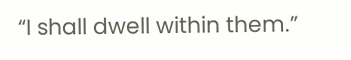“I shall dwell within them.”